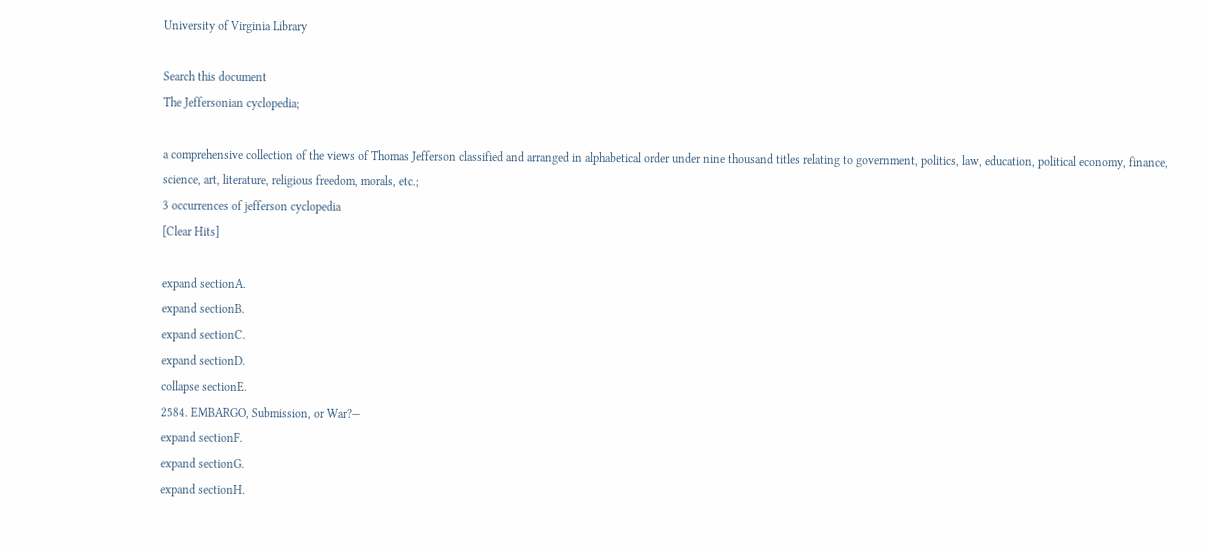University of Virginia Library

Search this document
The Jeffersonian cyclopedia;

a comprehensive collection of the views of Thomas Jefferson classified and arranged in alphabetical order under nine thousand titles relating to government, politics, law, education, political economy, finance, science, art, literature, religious freedom, morals, etc.;
3 occurrences of jefferson cyclopedia
[Clear Hits]

expand sectionA.
expand sectionB.
expand sectionC.
expand sectionD.
collapse sectionE.
2584. EMBARGO, Submission, or War?—
expand sectionF.
expand sectionG.
expand sectionH.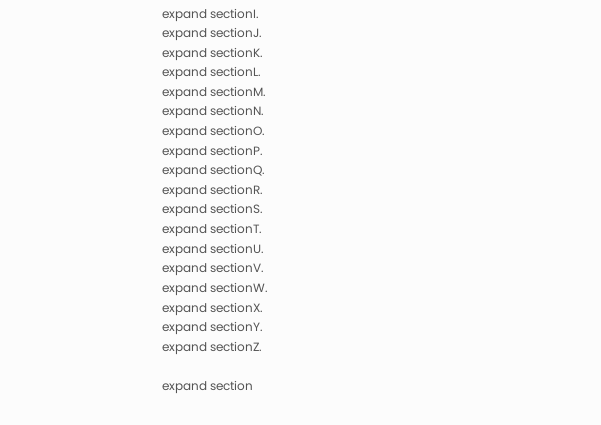expand sectionI.
expand sectionJ.
expand sectionK.
expand sectionL.
expand sectionM.
expand sectionN.
expand sectionO.
expand sectionP.
expand sectionQ.
expand sectionR.
expand sectionS.
expand sectionT.
expand sectionU.
expand sectionV.
expand sectionW.
expand sectionX.
expand sectionY.
expand sectionZ.

expand section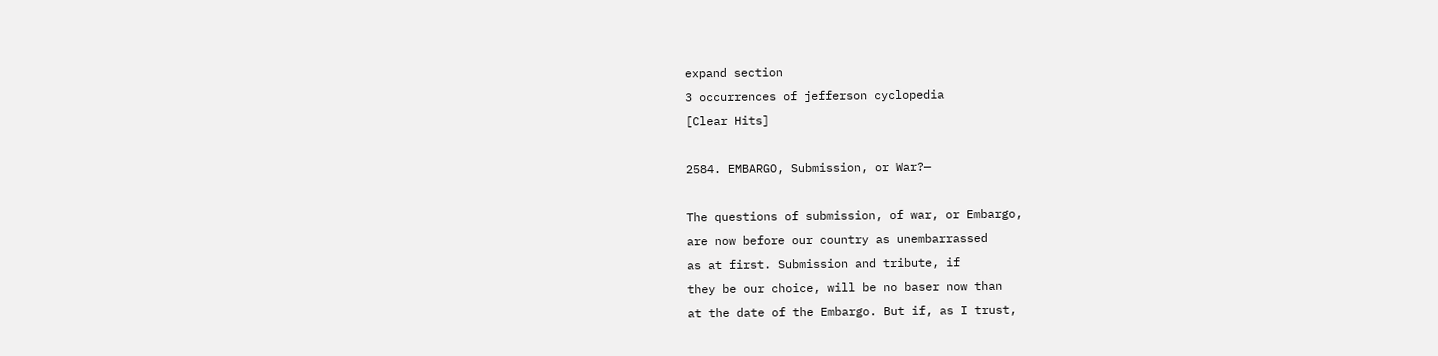expand section
3 occurrences of jefferson cyclopedia
[Clear Hits]

2584. EMBARGO, Submission, or War?—

The questions of submission, of war, or Embargo,
are now before our country as unembarrassed
as at first. Submission and tribute, if
they be our choice, will be no baser now than
at the date of the Embargo. But if, as I trust,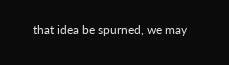that idea be spurned, we may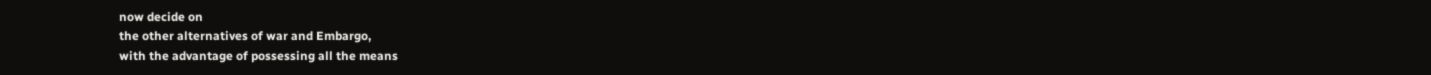now decide on
the other alternatives of war and Embargo,
with the advantage of possessing all the means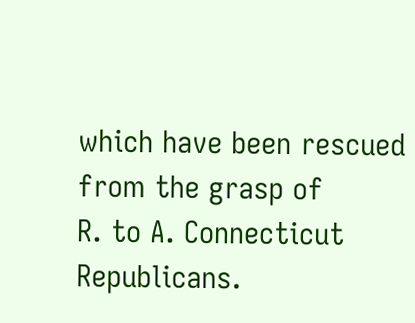which have been rescued from the grasp of
R. to A. Connecticut Republicans.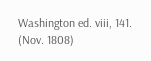Washington ed. viii, 141.
(Nov. 1808)